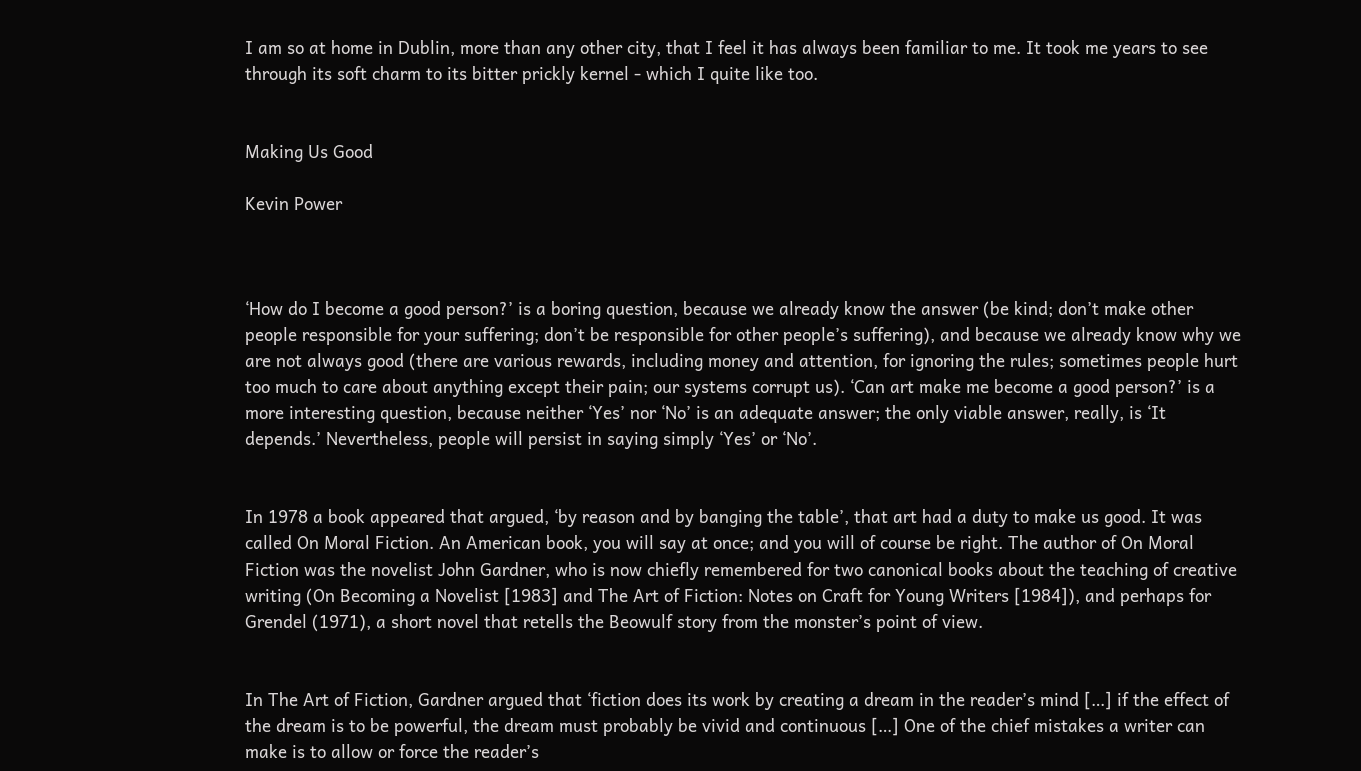I am so at home in Dublin, more than any other city, that I feel it has always been familiar to me. It took me years to see through its soft charm to its bitter prickly kernel - which I quite like too.


Making Us Good

Kevin Power



‘How do I become a good person?’ is a boring question, because we already know the answer (be kind; don’t make other people responsible for your suffering; don’t be responsible for other people’s suffering), and because we already know why we are not always good (there are various rewards, including money and attention, for ignoring the rules; sometimes people hurt too much to care about anything except their pain; our systems corrupt us). ‘Can art make me become a good person?’ is a more interesting question, because neither ‘Yes’ nor ‘No’ is an adequate answer; the only viable answer, really, is ‘It depends.’ Nevertheless, people will persist in saying simply ‘Yes’ or ‘No’.


In 1978 a book appeared that argued, ‘by reason and by banging the table’, that art had a duty to make us good. It was called On Moral Fiction. An American book, you will say at once; and you will of course be right. The author of On Moral Fiction was the novelist John Gardner, who is now chiefly remembered for two canonical books about the teaching of creative writing (On Becoming a Novelist [1983] and The Art of Fiction: Notes on Craft for Young Writers [1984]), and perhaps for Grendel (1971), a short novel that retells the Beowulf story from the monster’s point of view.


In The Art of Fiction, Gardner argued that ‘fiction does its work by creating a dream in the reader’s mind […] if the effect of the dream is to be powerful, the dream must probably be vivid and continuous […] One of the chief mistakes a writer can make is to allow or force the reader’s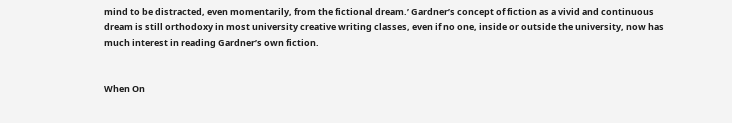mind to be distracted, even momentarily, from the fictional dream.’ Gardner’s concept of fiction as a vivid and continuous dream is still orthodoxy in most university creative writing classes, even if no one, inside or outside the university, now has much interest in reading Gardner’s own fiction.


When On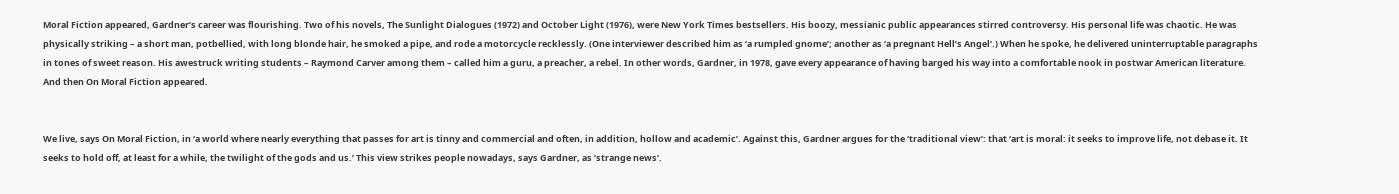Moral Fiction appeared, Gardner’s career was flourishing. Two of his novels, The Sunlight Dialogues (1972) and October Light (1976), were New York Times bestsellers. His boozy, messianic public appearances stirred controversy. His personal life was chaotic. He was physically striking – a short man, potbellied, with long blonde hair, he smoked a pipe, and rode a motorcycle recklessly. (One interviewer described him as ‘a rumpled gnome’; another as ‘a pregnant Hell’s Angel’.) When he spoke, he delivered uninterruptable paragraphs in tones of sweet reason. His awestruck writing students – Raymond Carver among them – called him a guru, a preacher, a rebel. In other words, Gardner, in 1978, gave every appearance of having barged his way into a comfortable nook in postwar American literature. And then On Moral Fiction appeared.


We live, says On Moral Fiction, in ‘a world where nearly everything that passes for art is tinny and commercial and often, in addition, hollow and academic’. Against this, Gardner argues for the ‘traditional view’: that ‘art is moral: it seeks to improve life, not debase it. It seeks to hold off, at least for a while, the twilight of the gods and us.’ This view strikes people nowadays, says Gardner, as ‘strange news’.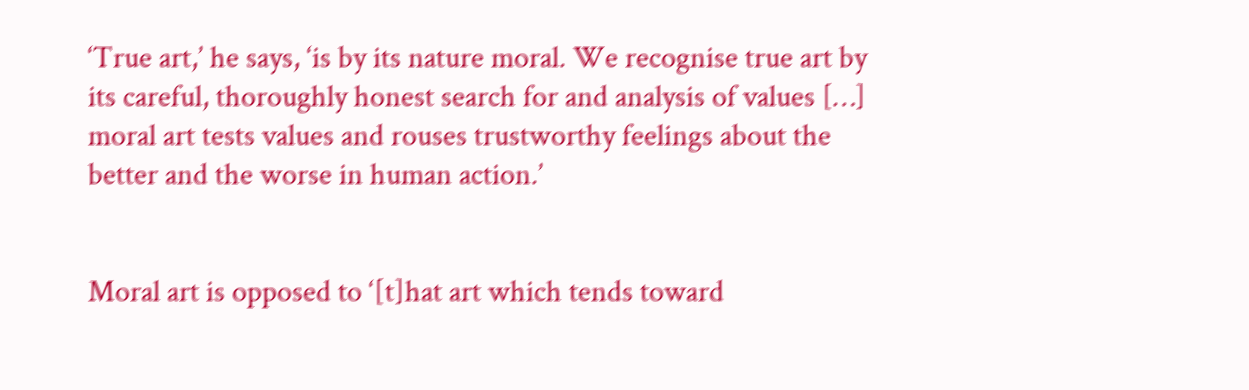‘True art,’ he says, ‘is by its nature moral. We recognise true art by its careful, thoroughly honest search for and analysis of values […] moral art tests values and rouses trustworthy feelings about the better and the worse in human action.’


Moral art is opposed to ‘[t]hat art which tends toward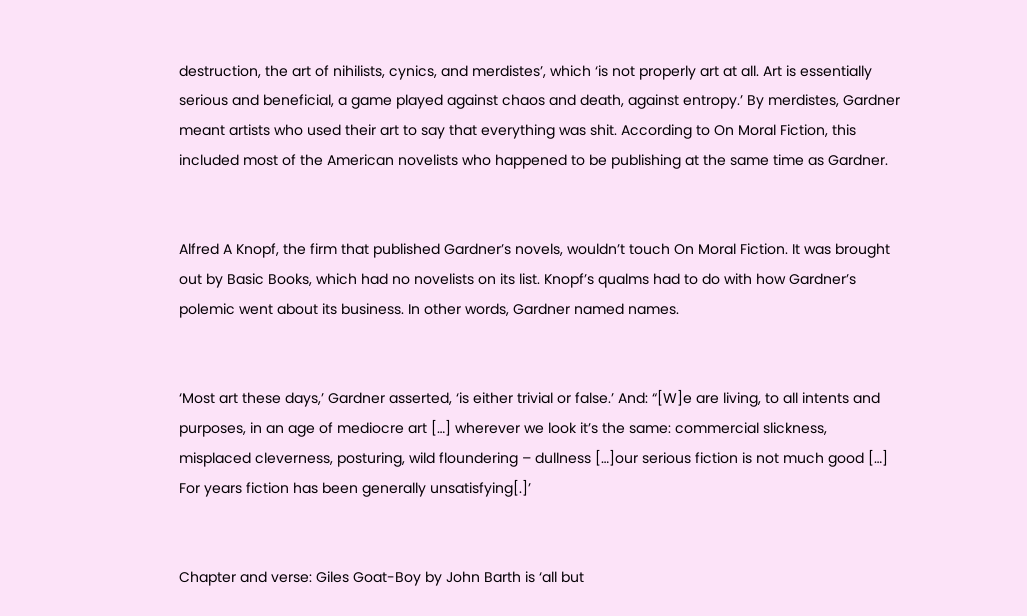destruction, the art of nihilists, cynics, and merdistes’, which ‘is not properly art at all. Art is essentially serious and beneficial, a game played against chaos and death, against entropy.’ By merdistes, Gardner meant artists who used their art to say that everything was shit. According to On Moral Fiction, this included most of the American novelists who happened to be publishing at the same time as Gardner.


Alfred A Knopf, the firm that published Gardner’s novels, wouldn’t touch On Moral Fiction. It was brought out by Basic Books, which had no novelists on its list. Knopf’s qualms had to do with how Gardner’s polemic went about its business. In other words, Gardner named names.


‘Most art these days,’ Gardner asserted, ‘is either trivial or false.’ And: “[W]e are living, to all intents and purposes, in an age of mediocre art […] wherever we look it’s the same: commercial slickness, misplaced cleverness, posturing, wild floundering – dullness […]our serious fiction is not much good […] For years fiction has been generally unsatisfying[.]’


Chapter and verse: Giles Goat-Boy by John Barth is ‘all but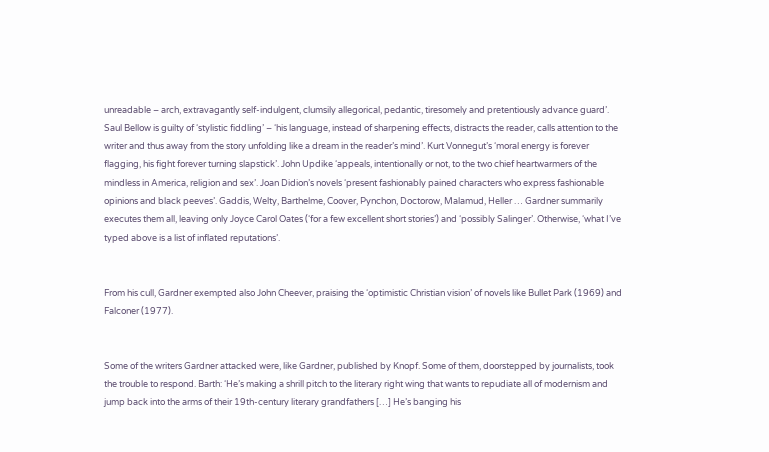unreadable – arch, extravagantly self-indulgent, clumsily allegorical, pedantic, tiresomely and pretentiously advance guard’. Saul Bellow is guilty of ‘stylistic fiddling’ – ‘his language, instead of sharpening effects, distracts the reader, calls attention to the writer and thus away from the story unfolding like a dream in the reader’s mind’. Kurt Vonnegut’s ‘moral energy is forever flagging, his fight forever turning slapstick’. John Updike ‘appeals, intentionally or not, to the two chief heartwarmers of the mindless in America, religion and sex’. Joan Didion’s novels ‘present fashionably pained characters who express fashionable opinions and black peeves’. Gaddis, Welty, Barthelme, Coover, Pynchon, Doctorow, Malamud, Heller … Gardner summarily executes them all, leaving only Joyce Carol Oates (‘for a few excellent short stories’) and ‘possibly Salinger’. Otherwise, ‘what I’ve typed above is a list of inflated reputations’.


From his cull, Gardner exempted also John Cheever, praising the ‘optimistic Christian vision’ of novels like Bullet Park (1969) and Falconer (1977).


Some of the writers Gardner attacked were, like Gardner, published by Knopf. Some of them, doorstepped by journalists, took the trouble to respond. Barth: ‘He’s making a shrill pitch to the literary right wing that wants to repudiate all of modernism and jump back into the arms of their 19th-century literary grandfathers […] He’s banging his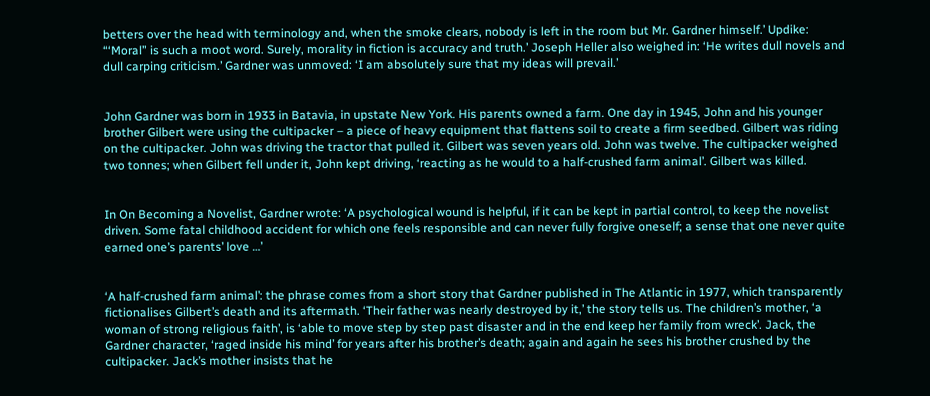betters over the head with terminology and, when the smoke clears, nobody is left in the room but Mr. Gardner himself.’ Updike: “‘Moral” is such a moot word. Surely, morality in fiction is accuracy and truth.’ Joseph Heller also weighed in: ‘He writes dull novels and dull carping criticism.’ Gardner was unmoved: ‘I am absolutely sure that my ideas will prevail.’


John Gardner was born in 1933 in Batavia, in upstate New York. His parents owned a farm. One day in 1945, John and his younger brother Gilbert were using the cultipacker – a piece of heavy equipment that flattens soil to create a firm seedbed. Gilbert was riding on the cultipacker. John was driving the tractor that pulled it. Gilbert was seven years old. John was twelve. The cultipacker weighed two tonnes; when Gilbert fell under it, John kept driving, ‘reacting as he would to a half-crushed farm animal’. Gilbert was killed.


In On Becoming a Novelist, Gardner wrote: ‘A psychological wound is helpful, if it can be kept in partial control, to keep the novelist driven. Some fatal childhood accident for which one feels responsible and can never fully forgive oneself; a sense that one never quite earned one’s parents’ love …’


‘A half-crushed farm animal’: the phrase comes from a short story that Gardner published in The Atlantic in 1977, which transparently fictionalises Gilbert’s death and its aftermath. ‘Their father was nearly destroyed by it,’ the story tells us. The children’s mother, ‘a woman of strong religious faith’, is ‘able to move step by step past disaster and in the end keep her family from wreck’. Jack, the Gardner character, ‘raged inside his mind’ for years after his brother’s death; again and again he sees his brother crushed by the cultipacker. Jack’s mother insists that he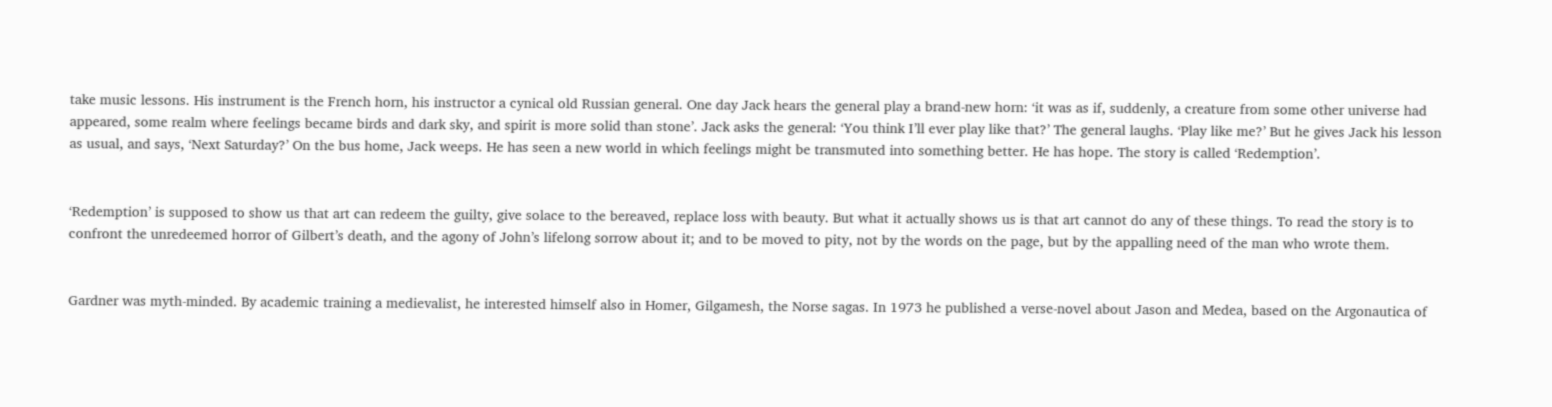take music lessons. His instrument is the French horn, his instructor a cynical old Russian general. One day Jack hears the general play a brand-new horn: ‘it was as if, suddenly, a creature from some other universe had appeared, some realm where feelings became birds and dark sky, and spirit is more solid than stone’. Jack asks the general: ‘You think I’ll ever play like that?’ The general laughs. ‘Play like me?’ But he gives Jack his lesson as usual, and says, ‘Next Saturday?’ On the bus home, Jack weeps. He has seen a new world in which feelings might be transmuted into something better. He has hope. The story is called ‘Redemption’.


‘Redemption’ is supposed to show us that art can redeem the guilty, give solace to the bereaved, replace loss with beauty. But what it actually shows us is that art cannot do any of these things. To read the story is to confront the unredeemed horror of Gilbert’s death, and the agony of John’s lifelong sorrow about it; and to be moved to pity, not by the words on the page, but by the appalling need of the man who wrote them.


Gardner was myth-minded. By academic training a medievalist, he interested himself also in Homer, Gilgamesh, the Norse sagas. In 1973 he published a verse-novel about Jason and Medea, based on the Argonautica of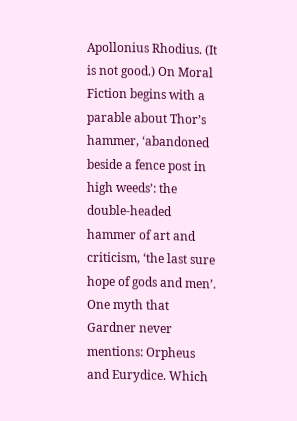Apollonius Rhodius. (It is not good.) On Moral Fiction begins with a parable about Thor’s hammer, ‘abandoned beside a fence post in high weeds’: the double-headed hammer of art and criticism, ‘the last sure hope of gods and men’. One myth that Gardner never mentions: Orpheus and Eurydice. Which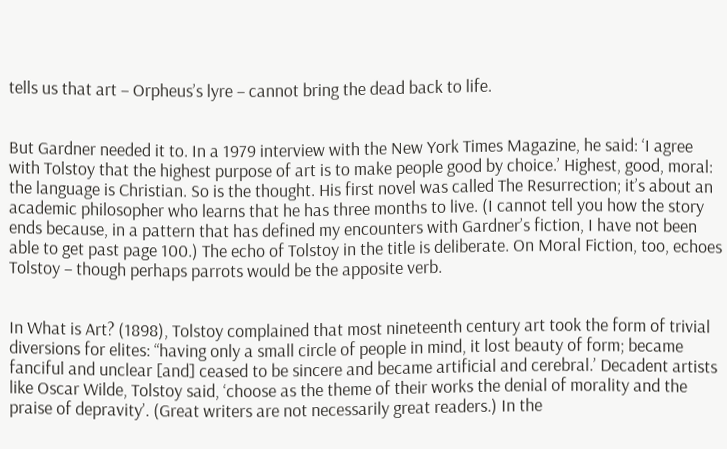tells us that art – Orpheus’s lyre – cannot bring the dead back to life.


But Gardner needed it to. In a 1979 interview with the New York Times Magazine, he said: ‘I agree with Tolstoy that the highest purpose of art is to make people good by choice.’ Highest, good, moral: the language is Christian. So is the thought. His first novel was called The Resurrection; it’s about an academic philosopher who learns that he has three months to live. (I cannot tell you how the story ends because, in a pattern that has defined my encounters with Gardner’s fiction, I have not been able to get past page 100.) The echo of Tolstoy in the title is deliberate. On Moral Fiction, too, echoes Tolstoy – though perhaps parrots would be the apposite verb.


In What is Art? (1898), Tolstoy complained that most nineteenth century art took the form of trivial diversions for elites: “having only a small circle of people in mind, it lost beauty of form; became fanciful and unclear [and] ceased to be sincere and became artificial and cerebral.’ Decadent artists like Oscar Wilde, Tolstoy said, ‘choose as the theme of their works the denial of morality and the praise of depravity’. (Great writers are not necessarily great readers.) In the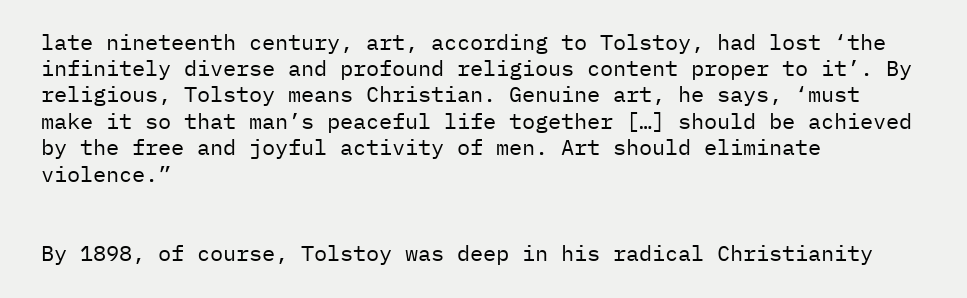late nineteenth century, art, according to Tolstoy, had lost ‘the infinitely diverse and profound religious content proper to it’. By religious, Tolstoy means Christian. Genuine art, he says, ‘must make it so that man’s peaceful life together […] should be achieved by the free and joyful activity of men. Art should eliminate violence.”


By 1898, of course, Tolstoy was deep in his radical Christianity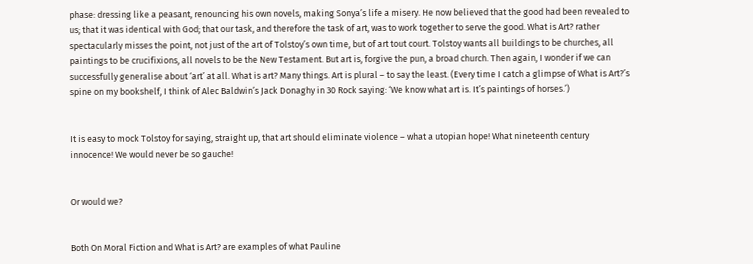phase: dressing like a peasant, renouncing his own novels, making Sonya’s life a misery. He now believed that the good had been revealed to us; that it was identical with God; that our task, and therefore the task of art, was to work together to serve the good. What is Art? rather spectacularly misses the point, not just of the art of Tolstoy’s own time, but of art tout court. Tolstoy wants all buildings to be churches, all paintings to be crucifixions, all novels to be the New Testament. But art is, forgive the pun, a broad church. Then again, I wonder if we can successfully generalise about ‘art’ at all. What is art? Many things. Art is plural – to say the least. (Every time I catch a glimpse of What is Art?’s spine on my bookshelf, I think of Alec Baldwin’s Jack Donaghy in 30 Rock saying: ‘We know what art is. It’s paintings of horses.’)


It is easy to mock Tolstoy for saying, straight up, that art should eliminate violence – what a utopian hope! What nineteenth century innocence! We would never be so gauche!


Or would we?


Both On Moral Fiction and What is Art? are examples of what Pauline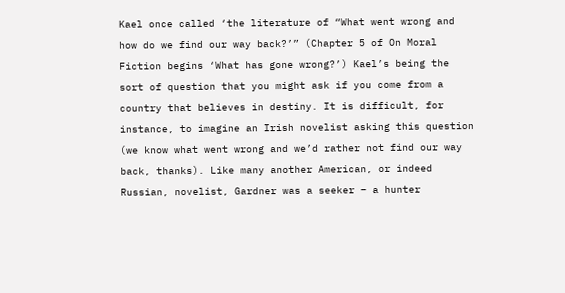Kael once called ‘the literature of “What went wrong and how do we find our way back?’” (Chapter 5 of On Moral Fiction begins ‘What has gone wrong?’) Kael’s being the sort of question that you might ask if you come from a country that believes in destiny. It is difficult, for instance, to imagine an Irish novelist asking this question (we know what went wrong and we’d rather not find our way back, thanks). Like many another American, or indeed Russian, novelist, Gardner was a seeker – a hunter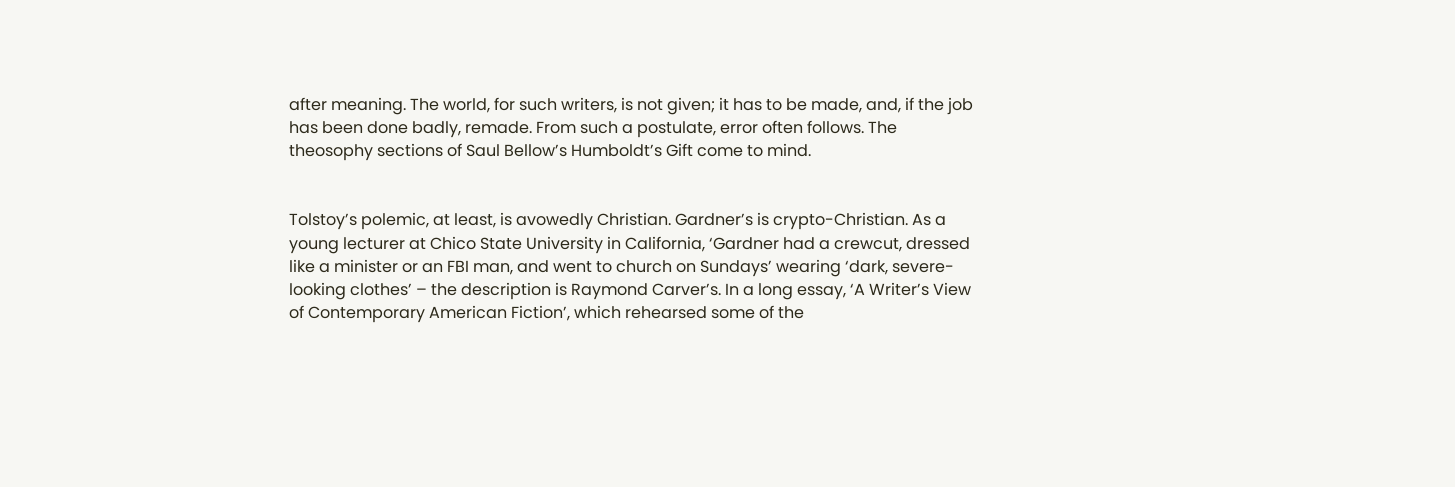after meaning. The world, for such writers, is not given; it has to be made, and, if the job has been done badly, remade. From such a postulate, error often follows. The theosophy sections of Saul Bellow’s Humboldt’s Gift come to mind.


Tolstoy’s polemic, at least, is avowedly Christian. Gardner’s is crypto-Christian. As a young lecturer at Chico State University in California, ‘Gardner had a crewcut, dressed like a minister or an FBI man, and went to church on Sundays’ wearing ‘dark, severe-looking clothes’ – the description is Raymond Carver’s. In a long essay, ‘A Writer’s View of Contemporary American Fiction’, which rehearsed some of the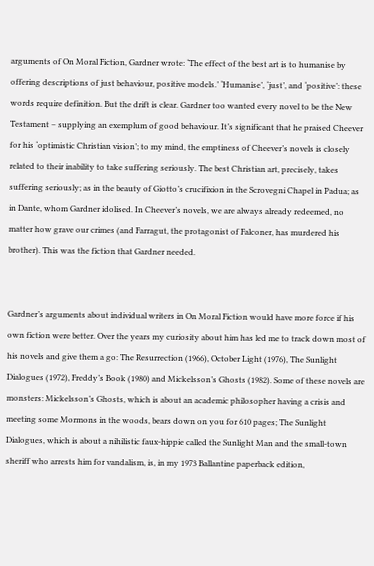arguments of On Moral Fiction, Gardner wrote: ‘The effect of the best art is to humanise by offering descriptions of just behaviour, positive models.’ ‘Humanise’, ‘just’, and ‘positive’: these words require definition. But the drift is clear. Gardner too wanted every novel to be the New Testament – supplying an exemplum of good behaviour. It’s significant that he praised Cheever for his ‘optimistic Christian vision’; to my mind, the emptiness of Cheever’s novels is closely related to their inability to take suffering seriously. The best Christian art, precisely, takes suffering seriously; as in the beauty of Giotto’s crucifixion in the Scrovegni Chapel in Padua; as in Dante, whom Gardner idolised. In Cheever’s novels, we are always already redeemed, no matter how grave our crimes (and Farragut, the protagonist of Falconer, has murdered his brother). This was the fiction that Gardner needed.


Gardner’s arguments about individual writers in On Moral Fiction would have more force if his own fiction were better. Over the years my curiosity about him has led me to track down most of his novels and give them a go: The Resurrection (1966), October Light (1976), The Sunlight Dialogues (1972), Freddy’s Book (1980) and Mickelsson’s Ghosts (1982). Some of these novels are monsters: Mickelsson’s Ghosts, which is about an academic philosopher having a crisis and meeting some Mormons in the woods, bears down on you for 610 pages; The Sunlight Dialogues, which is about a nihilistic faux-hippie called the Sunlight Man and the small-town sheriff who arrests him for vandalism, is, in my 1973 Ballantine paperback edition,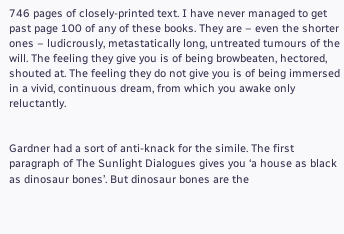746 pages of closely-printed text. I have never managed to get past page 100 of any of these books. They are – even the shorter ones – ludicrously, metastatically long, untreated tumours of the will. The feeling they give you is of being browbeaten, hectored, shouted at. The feeling they do not give you is of being immersed in a vivid, continuous dream, from which you awake only reluctantly.


Gardner had a sort of anti-knack for the simile. The first paragraph of The Sunlight Dialogues gives you ‘a house as black as dinosaur bones’. But dinosaur bones are the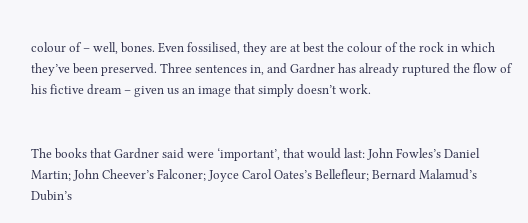colour of – well, bones. Even fossilised, they are at best the colour of the rock in which they’ve been preserved. Three sentences in, and Gardner has already ruptured the flow of his fictive dream – given us an image that simply doesn’t work.


The books that Gardner said were ‘important’, that would last: John Fowles’s Daniel Martin; John Cheever’s Falconer; Joyce Carol Oates’s Bellefleur; Bernard Malamud’s Dubin’s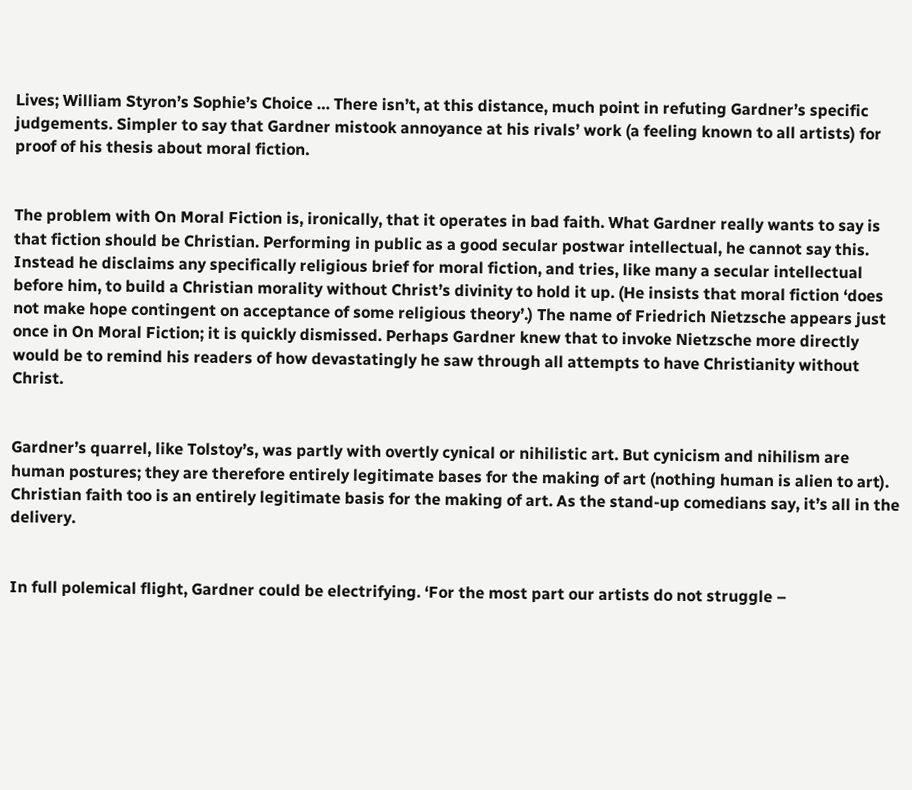Lives; William Styron’s Sophie’s Choice … There isn’t, at this distance, much point in refuting Gardner’s specific judgements. Simpler to say that Gardner mistook annoyance at his rivals’ work (a feeling known to all artists) for proof of his thesis about moral fiction.


The problem with On Moral Fiction is, ironically, that it operates in bad faith. What Gardner really wants to say is that fiction should be Christian. Performing in public as a good secular postwar intellectual, he cannot say this. Instead he disclaims any specifically religious brief for moral fiction, and tries, like many a secular intellectual before him, to build a Christian morality without Christ’s divinity to hold it up. (He insists that moral fiction ‘does not make hope contingent on acceptance of some religious theory’.) The name of Friedrich Nietzsche appears just once in On Moral Fiction; it is quickly dismissed. Perhaps Gardner knew that to invoke Nietzsche more directly would be to remind his readers of how devastatingly he saw through all attempts to have Christianity without Christ.


Gardner’s quarrel, like Tolstoy’s, was partly with overtly cynical or nihilistic art. But cynicism and nihilism are human postures; they are therefore entirely legitimate bases for the making of art (nothing human is alien to art). Christian faith too is an entirely legitimate basis for the making of art. As the stand-up comedians say, it’s all in the delivery.


In full polemical flight, Gardner could be electrifying. ‘For the most part our artists do not struggle –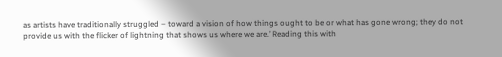as artists have traditionally struggled – toward a vision of how things ought to be or what has gone wrong; they do not provide us with the flicker of lightning that shows us where we are.’ Reading this with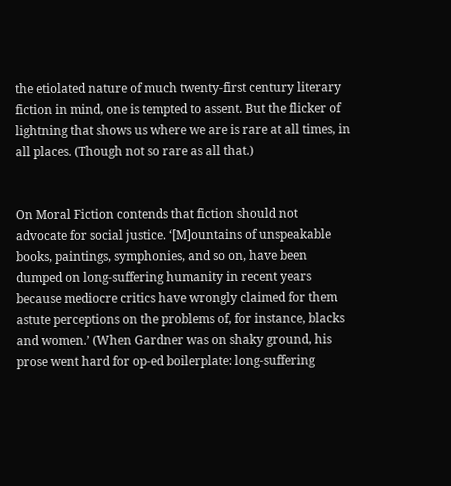the etiolated nature of much twenty-first century literary fiction in mind, one is tempted to assent. But the flicker of lightning that shows us where we are is rare at all times, in all places. (Though not so rare as all that.)


On Moral Fiction contends that fiction should not advocate for social justice. ‘[M]ountains of unspeakable books, paintings, symphonies, and so on, have been dumped on long-suffering humanity in recent years because mediocre critics have wrongly claimed for them astute perceptions on the problems of, for instance, blacks and women.’ (When Gardner was on shaky ground, his prose went hard for op-ed boilerplate: long-suffering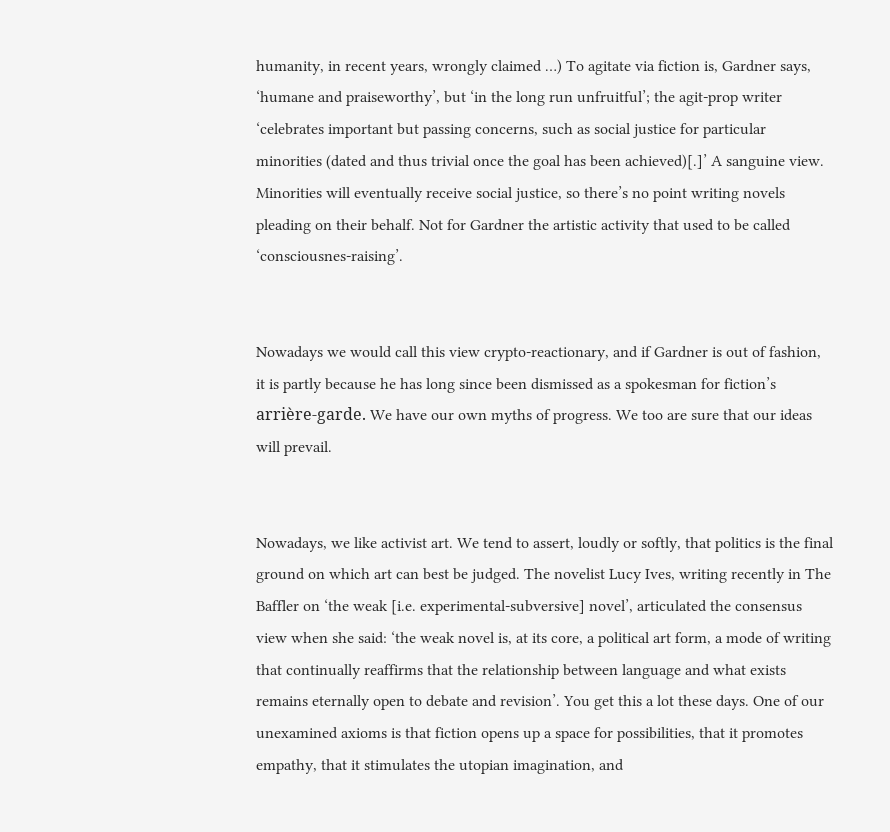humanity, in recent years, wrongly claimed …) To agitate via fiction is, Gardner says, ‘humane and praiseworthy’, but ‘in the long run unfruitful’; the agit-prop writer ‘celebrates important but passing concerns, such as social justice for particular minorities (dated and thus trivial once the goal has been achieved)[.]’ A sanguine view. Minorities will eventually receive social justice, so there’s no point writing novels pleading on their behalf. Not for Gardner the artistic activity that used to be called ‘consciousnes-raising’.


Nowadays we would call this view crypto-reactionary, and if Gardner is out of fashion, it is partly because he has long since been dismissed as a spokesman for fiction’s arrière-garde. We have our own myths of progress. We too are sure that our ideas will prevail.


Nowadays, we like activist art. We tend to assert, loudly or softly, that politics is the final ground on which art can best be judged. The novelist Lucy Ives, writing recently in The Baffler on ‘the weak [i.e. experimental-subversive] novel’, articulated the consensus view when she said: ‘the weak novel is, at its core, a political art form, a mode of writing that continually reaffirms that the relationship between language and what exists remains eternally open to debate and revision’. You get this a lot these days. One of our unexamined axioms is that fiction opens up a space for possibilities, that it promotes empathy, that it stimulates the utopian imagination, and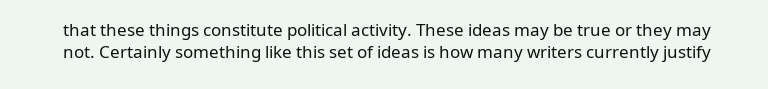that these things constitute political activity. These ideas may be true or they may not. Certainly something like this set of ideas is how many writers currently justify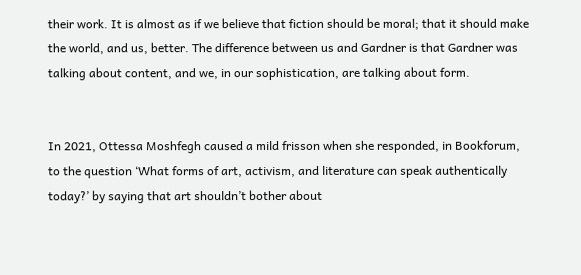their work. It is almost as if we believe that fiction should be moral; that it should make the world, and us, better. The difference between us and Gardner is that Gardner was talking about content, and we, in our sophistication, are talking about form.


In 2021, Ottessa Moshfegh caused a mild frisson when she responded, in Bookforum, to the question ‘What forms of art, activism, and literature can speak authentically today?’ by saying that art shouldn’t bother about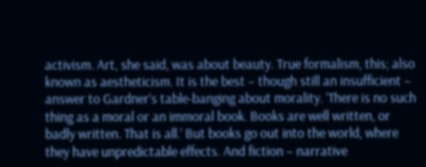activism. Art, she said, was about beauty. True formalism, this; also known as aestheticism. It is the best – though still an insufficient – answer to Gardner’s table-banging about morality. ‘There is no such thing as a moral or an immoral book. Books are well written, or badly written. That is all.’ But books go out into the world, where they have unpredictable effects. And fiction – narrative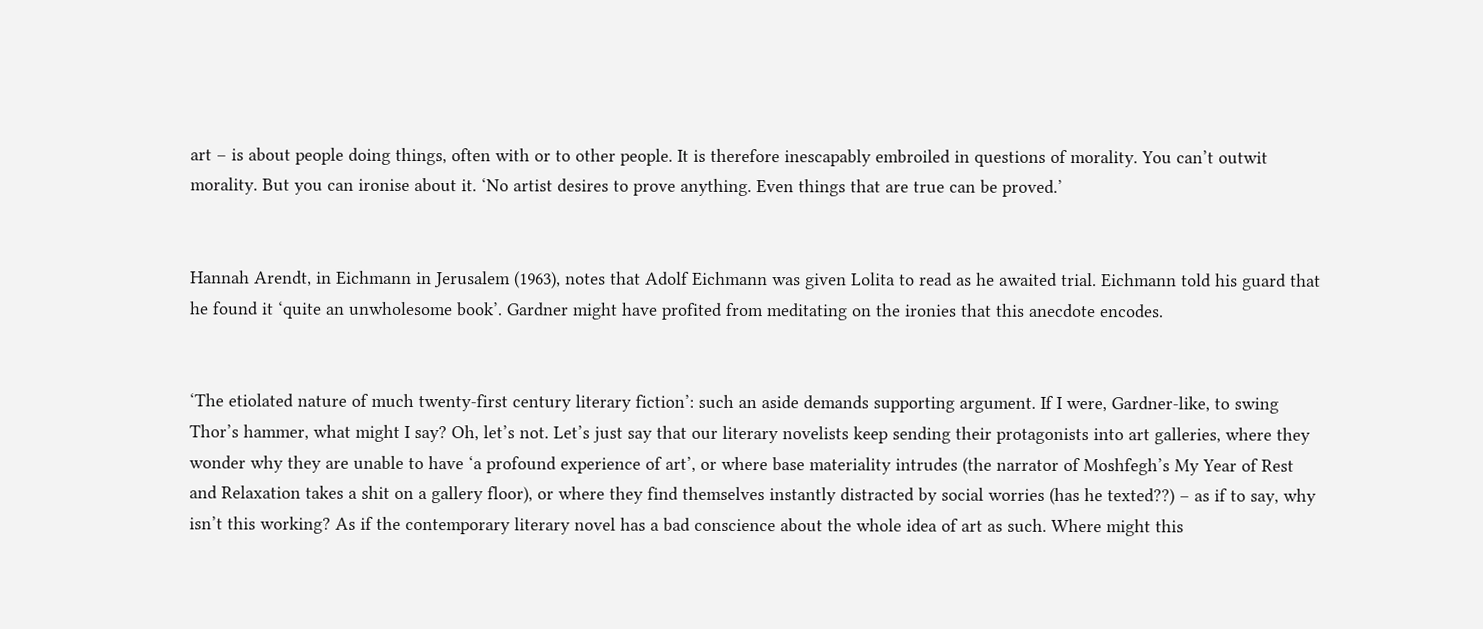art – is about people doing things, often with or to other people. It is therefore inescapably embroiled in questions of morality. You can’t outwit morality. But you can ironise about it. ‘No artist desires to prove anything. Even things that are true can be proved.’


Hannah Arendt, in Eichmann in Jerusalem (1963), notes that Adolf Eichmann was given Lolita to read as he awaited trial. Eichmann told his guard that he found it ‘quite an unwholesome book’. Gardner might have profited from meditating on the ironies that this anecdote encodes.


‘The etiolated nature of much twenty-first century literary fiction’: such an aside demands supporting argument. If I were, Gardner-like, to swing Thor’s hammer, what might I say? Oh, let’s not. Let’s just say that our literary novelists keep sending their protagonists into art galleries, where they wonder why they are unable to have ‘a profound experience of art’, or where base materiality intrudes (the narrator of Moshfegh’s My Year of Rest and Relaxation takes a shit on a gallery floor), or where they find themselves instantly distracted by social worries (has he texted??) – as if to say, why isn’t this working? As if the contemporary literary novel has a bad conscience about the whole idea of art as such. Where might this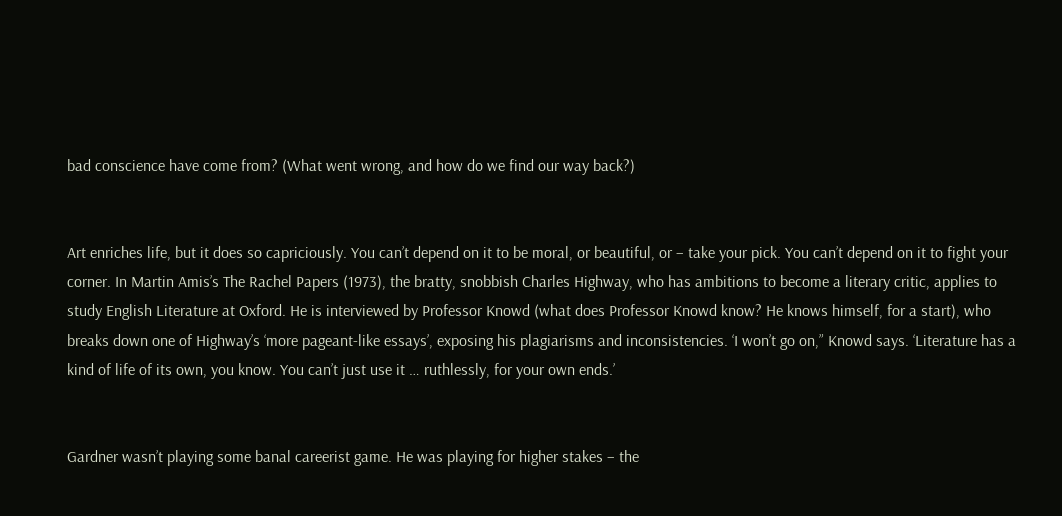bad conscience have come from? (What went wrong, and how do we find our way back?)


Art enriches life, but it does so capriciously. You can’t depend on it to be moral, or beautiful, or – take your pick. You can’t depend on it to fight your corner. In Martin Amis’s The Rachel Papers (1973), the bratty, snobbish Charles Highway, who has ambitions to become a literary critic, applies to study English Literature at Oxford. He is interviewed by Professor Knowd (what does Professor Knowd know? He knows himself, for a start), who breaks down one of Highway’s ‘more pageant-like essays’, exposing his plagiarisms and inconsistencies. ‘I won’t go on,” Knowd says. ‘Literature has a kind of life of its own, you know. You can’t just use it … ruthlessly, for your own ends.’


Gardner wasn’t playing some banal careerist game. He was playing for higher stakes – the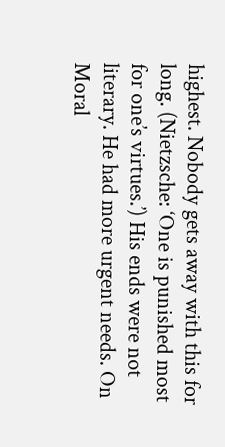highest. Nobody gets away with this for long. (Nietzsche: ‘One is punished most for one’s virtues.’) His ends were not literary. He had more urgent needs. On Moral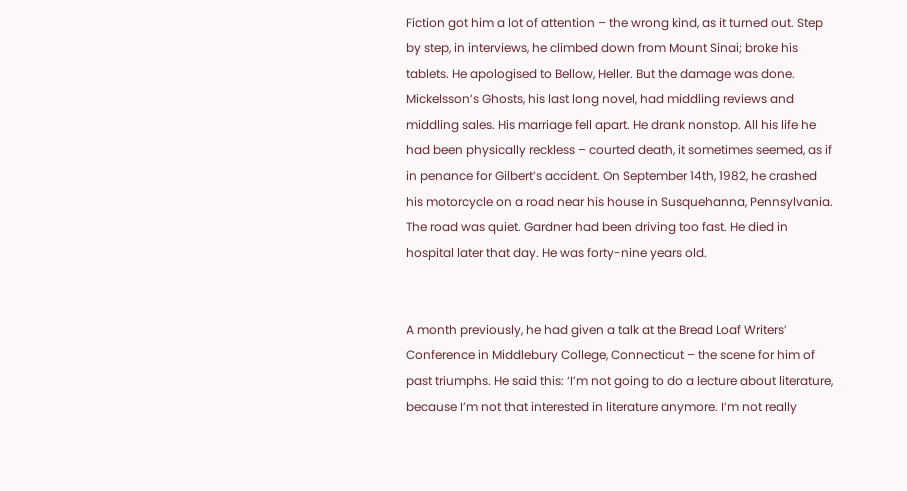Fiction got him a lot of attention – the wrong kind, as it turned out. Step by step, in interviews, he climbed down from Mount Sinai; broke his tablets. He apologised to Bellow, Heller. But the damage was done. Mickelsson’s Ghosts, his last long novel, had middling reviews and middling sales. His marriage fell apart. He drank nonstop. All his life he had been physically reckless – courted death, it sometimes seemed, as if in penance for Gilbert’s accident. On September 14th, 1982, he crashed his motorcycle on a road near his house in Susquehanna, Pennsylvania. The road was quiet. Gardner had been driving too fast. He died in hospital later that day. He was forty-nine years old.


A month previously, he had given a talk at the Bread Loaf Writers’ Conference in Middlebury College, Connecticut – the scene for him of past triumphs. He said this: ‘I’m not going to do a lecture about literature, because I’m not that interested in literature anymore. I’m not really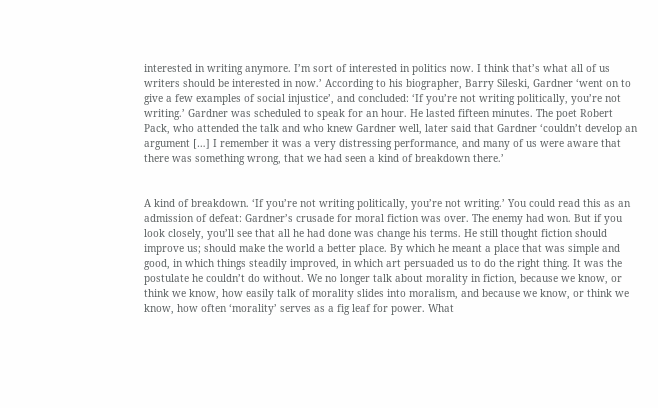interested in writing anymore. I’m sort of interested in politics now. I think that’s what all of us writers should be interested in now.’ According to his biographer, Barry Sileski, Gardner ‘went on to give a few examples of social injustice’, and concluded: ‘If you’re not writing politically, you’re not writing.’ Gardner was scheduled to speak for an hour. He lasted fifteen minutes. The poet Robert Pack, who attended the talk and who knew Gardner well, later said that Gardner ‘couldn’t develop an argument […] I remember it was a very distressing performance, and many of us were aware that there was something wrong, that we had seen a kind of breakdown there.’


A kind of breakdown. ‘If you’re not writing politically, you’re not writing.’ You could read this as an admission of defeat: Gardner’s crusade for moral fiction was over. The enemy had won. But if you look closely, you’ll see that all he had done was change his terms. He still thought fiction should improve us; should make the world a better place. By which he meant a place that was simple and good, in which things steadily improved, in which art persuaded us to do the right thing. It was the postulate he couldn’t do without. We no longer talk about morality in fiction, because we know, or think we know, how easily talk of morality slides into moralism, and because we know, or think we know, how often ‘morality’ serves as a fig leaf for power. What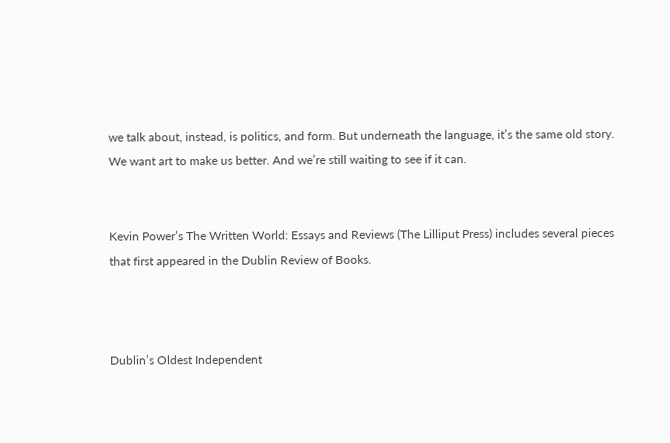we talk about, instead, is politics, and form. But underneath the language, it’s the same old story. We want art to make us better. And we’re still waiting to see if it can.


Kevin Power’s The Written World: Essays and Reviews (The Lilliput Press) includes several pieces that first appeared in the Dublin Review of Books.



Dublin’s Oldest Independent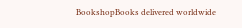BookshopBooks delivered worldwide